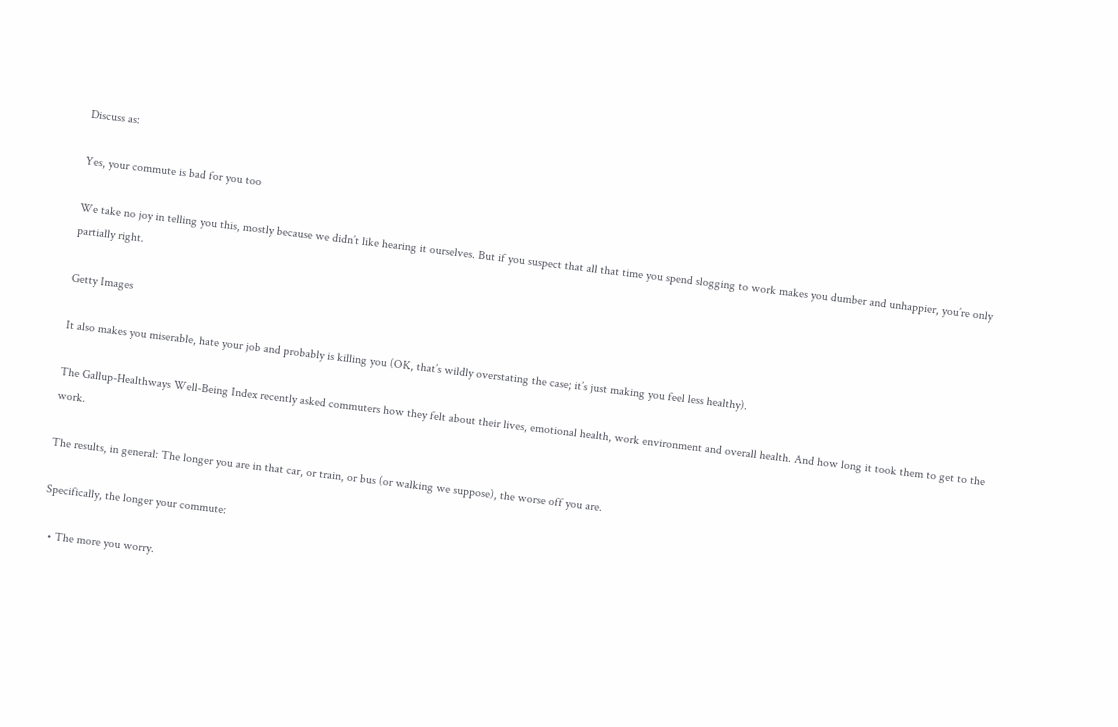Discuss as:

Yes, your commute is bad for you too

We take no joy in telling you this, mostly because we didn’t like hearing it ourselves. But if you suspect that all that time you spend slogging to work makes you dumber and unhappier, you’re only partially right.

Getty Images

It also makes you miserable, hate your job and probably is killing you (OK, that’s wildly overstating the case; it’s just making you feel less healthy).

The Gallup-Healthways Well-Being Index recently asked commuters how they felt about their lives, emotional health, work environment and overall health. And how long it took them to get to the work.

The results, in general: The longer you are in that car, or train, or bus (or walking we suppose), the worse off you are.

Specifically, the longer your commute:

  • The more you worry.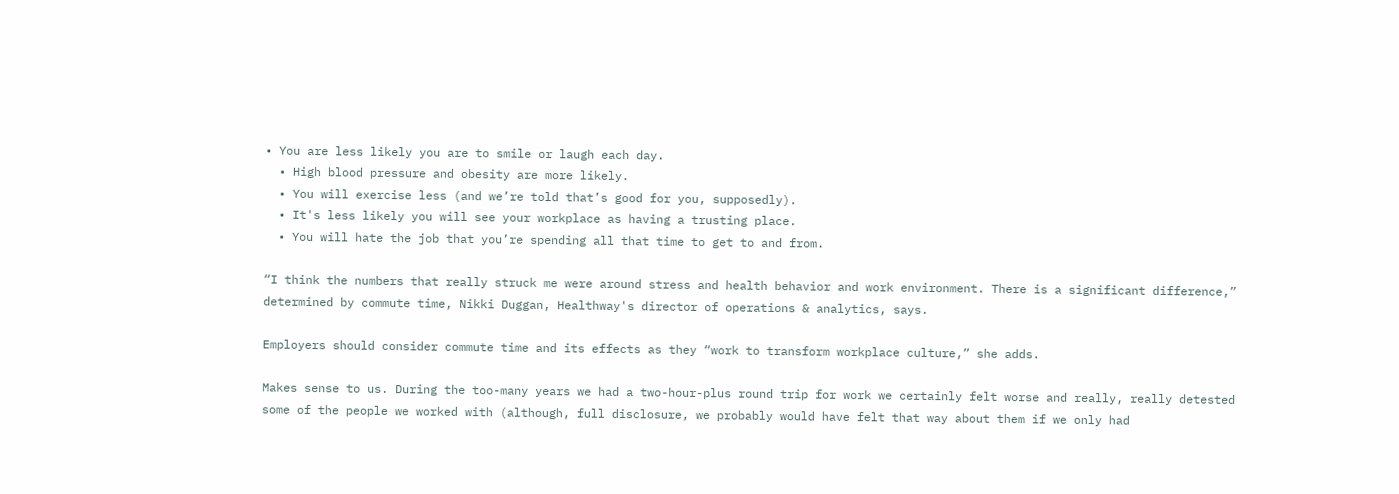• You are less likely you are to smile or laugh each day.
  • High blood pressure and obesity are more likely.
  • You will exercise less (and we’re told that’s good for you, supposedly).
  • It's less likely you will see your workplace as having a trusting place.
  • You will hate the job that you’re spending all that time to get to and from.

“I think the numbers that really struck me were around stress and health behavior and work environment. There is a significant difference,” determined by commute time, Nikki Duggan, Healthway's director of operations & analytics, says.

Employers should consider commute time and its effects as they “work to transform workplace culture,” she adds.

Makes sense to us. During the too-many years we had a two-hour-plus round trip for work we certainly felt worse and really, really detested some of the people we worked with (although, full disclosure, we probably would have felt that way about them if we only had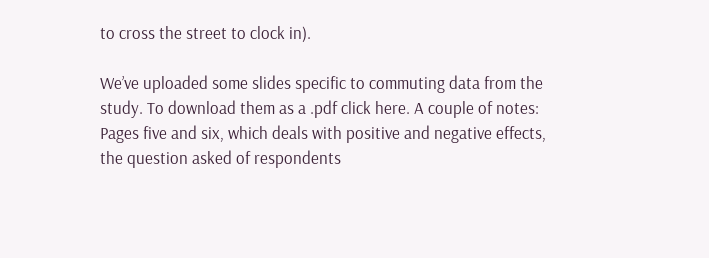to cross the street to clock in).

We’ve uploaded some slides specific to commuting data from the study. To download them as a .pdf click here. A couple of notes: Pages five and six, which deals with positive and negative effects, the question asked of respondents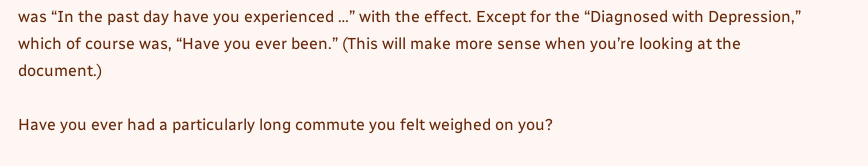was “In the past day have you experienced …” with the effect. Except for the “Diagnosed with Depression,” which of course was, “Have you ever been.” (This will make more sense when you’re looking at the document.)

Have you ever had a particularly long commute you felt weighed on you?